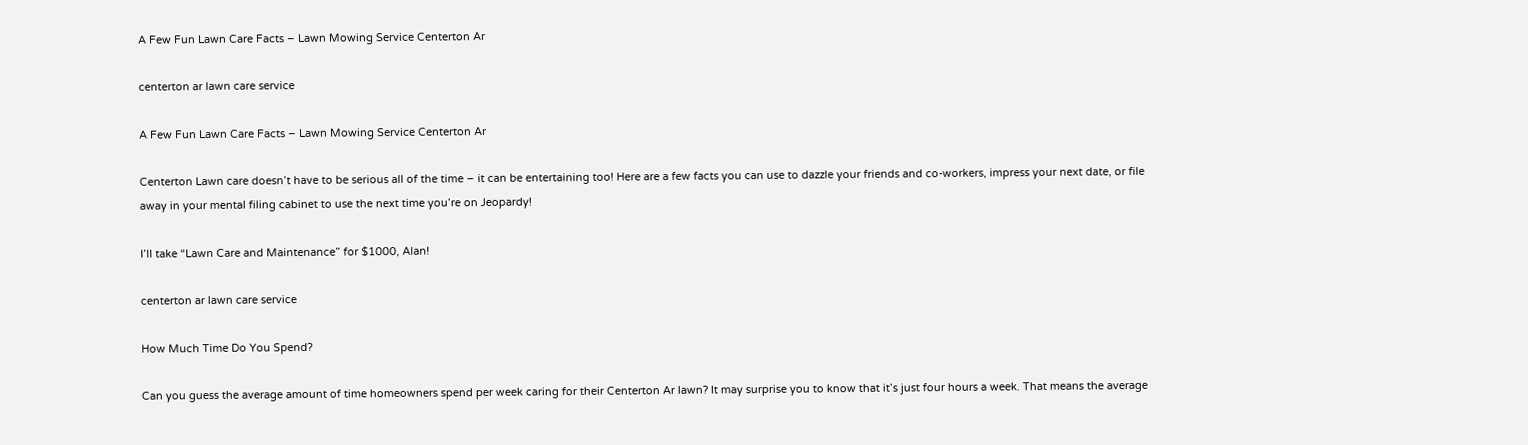A Few Fun Lawn Care Facts – Lawn Mowing Service Centerton Ar

centerton ar lawn care service

A Few Fun Lawn Care Facts – Lawn Mowing Service Centerton Ar

Centerton Lawn care doesn’t have to be serious all of the time – it can be entertaining too! Here are a few facts you can use to dazzle your friends and co-workers, impress your next date, or file away in your mental filing cabinet to use the next time you’re on Jeopardy!

I’ll take “Lawn Care and Maintenance” for $1000, Alan!

centerton ar lawn care service

How Much Time Do You Spend?

Can you guess the average amount of time homeowners spend per week caring for their Centerton Ar lawn? It may surprise you to know that it’s just four hours a week. That means the average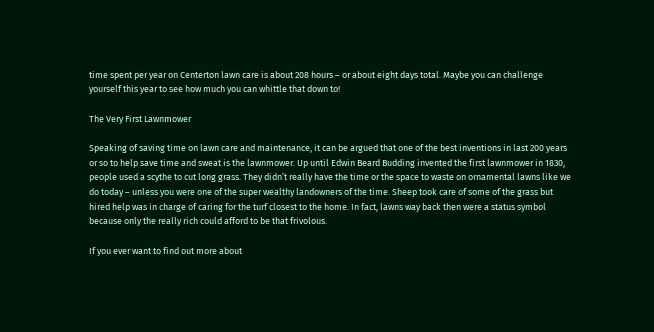time spent per year on Centerton lawn care is about 208 hours – or about eight days total. Maybe you can challenge yourself this year to see how much you can whittle that down to!

The Very First Lawnmower

Speaking of saving time on lawn care and maintenance, it can be argued that one of the best inventions in last 200 years or so to help save time and sweat is the lawnmower. Up until Edwin Beard Budding invented the first lawnmower in 1830, people used a scythe to cut long grass. They didn’t really have the time or the space to waste on ornamental lawns like we do today – unless you were one of the super wealthy landowners of the time. Sheep took care of some of the grass but hired help was in charge of caring for the turf closest to the home. In fact, lawns way back then were a status symbol because only the really rich could afford to be that frivolous.

If you ever want to find out more about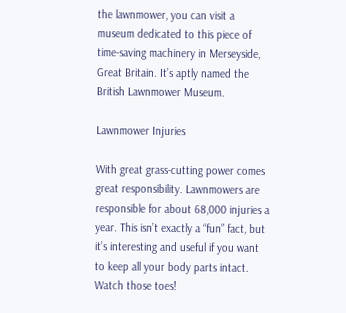the lawnmower, you can visit a museum dedicated to this piece of time-saving machinery in Merseyside, Great Britain. It’s aptly named the British Lawnmower Museum.

Lawnmower Injuries

With great grass-cutting power comes great responsibility. Lawnmowers are responsible for about 68,000 injuries a year. This isn’t exactly a “fun” fact, but it’s interesting and useful if you want to keep all your body parts intact. Watch those toes!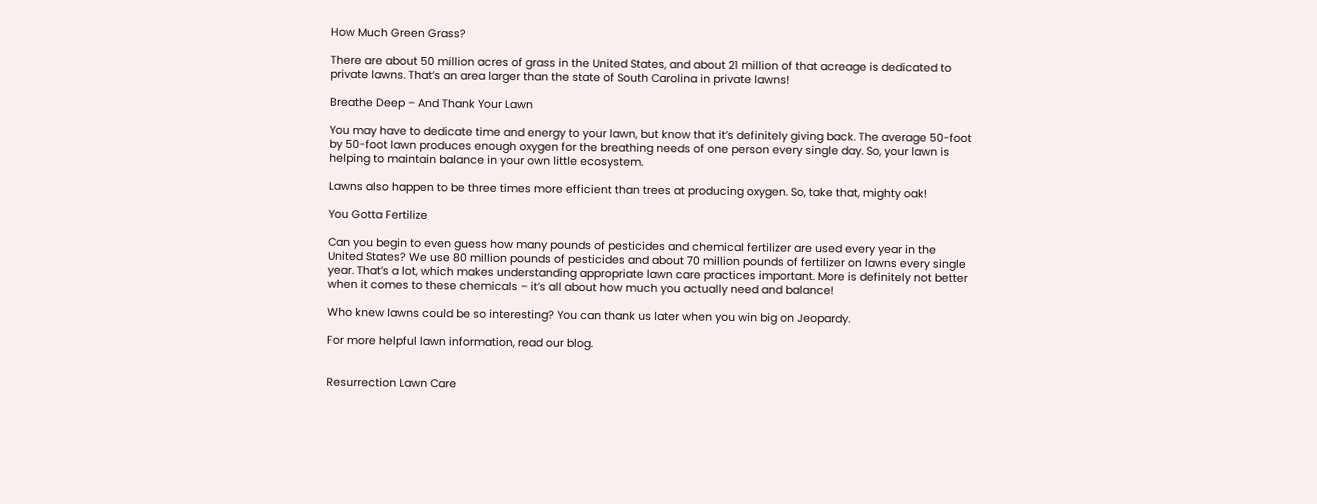How Much Green Grass?

There are about 50 million acres of grass in the United States, and about 21 million of that acreage is dedicated to private lawns. That’s an area larger than the state of South Carolina in private lawns!

Breathe Deep – And Thank Your Lawn

You may have to dedicate time and energy to your lawn, but know that it’s definitely giving back. The average 50-foot by 50-foot lawn produces enough oxygen for the breathing needs of one person every single day. So, your lawn is helping to maintain balance in your own little ecosystem.

Lawns also happen to be three times more efficient than trees at producing oxygen. So, take that, mighty oak!

You Gotta Fertilize

Can you begin to even guess how many pounds of pesticides and chemical fertilizer are used every year in the United States? We use 80 million pounds of pesticides and about 70 million pounds of fertilizer on lawns every single year. That’s a lot, which makes understanding appropriate lawn care practices important. More is definitely not better when it comes to these chemicals – it’s all about how much you actually need and balance!

Who knew lawns could be so interesting? You can thank us later when you win big on Jeopardy.

For more helpful lawn information, read our blog.


Resurrection Lawn Care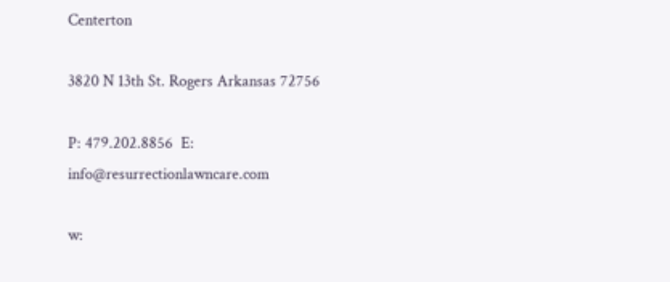Centerton

3820 N 13th St. Rogers Arkansas 72756

P: 479.202.8856  E: info@resurrectionlawncare.com

w: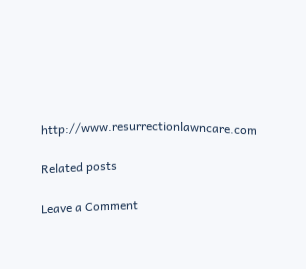http://www.resurrectionlawncare.com

Related posts

Leave a Comment